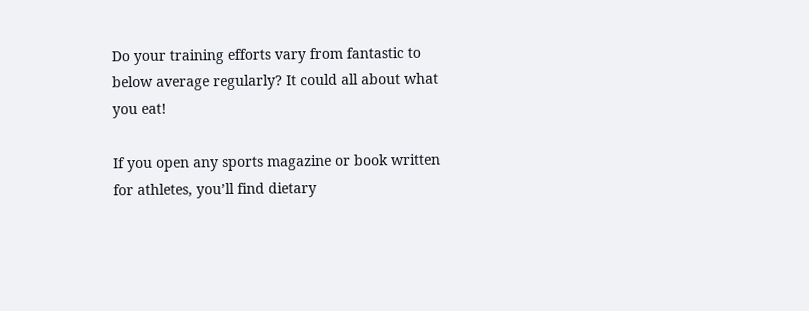Do your training efforts vary from fantastic to below average regularly? It could all about what you eat!

If you open any sports magazine or book written for athletes, you’ll find dietary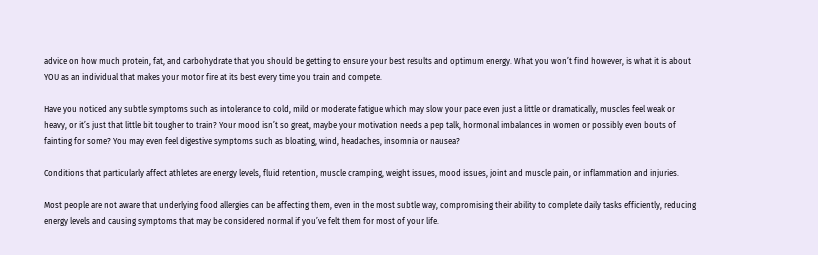advice on how much protein, fat, and carbohydrate that you should be getting to ensure your best results and optimum energy. What you won’t find however, is what it is about YOU as an individual that makes your motor fire at its best every time you train and compete.

Have you noticed any subtle symptoms such as intolerance to cold, mild or moderate fatigue which may slow your pace even just a little or dramatically, muscles feel weak or heavy, or it’s just that little bit tougher to train? Your mood isn’t so great, maybe your motivation needs a pep talk, hormonal imbalances in women or possibly even bouts of fainting for some? You may even feel digestive symptoms such as bloating, wind, headaches, insomnia or nausea?

Conditions that particularly affect athletes are energy levels, fluid retention, muscle cramping, weight issues, mood issues, joint and muscle pain, or inflammation and injuries.

Most people are not aware that underlying food allergies can be affecting them, even in the most subtle way, compromising their ability to complete daily tasks efficiently, reducing energy levels and causing symptoms that may be considered normal if you’ve felt them for most of your life.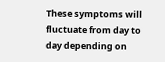These symptoms will fluctuate from day to day depending on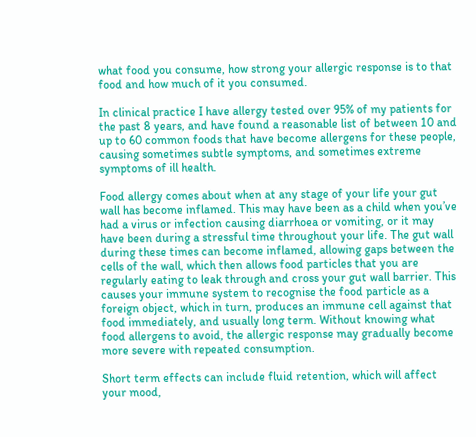what food you consume, how strong your allergic response is to that food and how much of it you consumed.

In clinical practice I have allergy tested over 95% of my patients for the past 8 years, and have found a reasonable list of between 10 and up to 60 common foods that have become allergens for these people, causing sometimes subtle symptoms, and sometimes extreme symptoms of ill health.

Food allergy comes about when at any stage of your life your gut wall has become inflamed. This may have been as a child when you’ve had a virus or infection causing diarrhoea or vomiting, or it may have been during a stressful time throughout your life. The gut wall during these times can become inflamed, allowing gaps between the cells of the wall, which then allows food particles that you are regularly eating to leak through and cross your gut wall barrier. This causes your immune system to recognise the food particle as a foreign object, which in turn, produces an immune cell against that food immediately, and usually long term. Without knowing what food allergens to avoid, the allergic response may gradually become more severe with repeated consumption.

Short term effects can include fluid retention, which will affect your mood,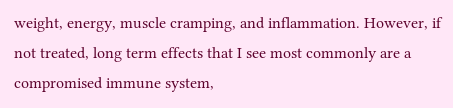weight, energy, muscle cramping, and inflammation. However, if not treated, long term effects that I see most commonly are a compromised immune system,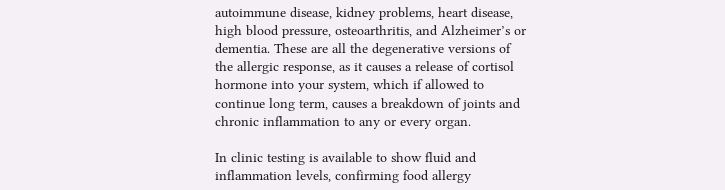autoimmune disease, kidney problems, heart disease, high blood pressure, osteoarthritis, and Alzheimer’s or dementia. These are all the degenerative versions of the allergic response, as it causes a release of cortisol hormone into your system, which if allowed to continue long term, causes a breakdown of joints and chronic inflammation to any or every organ.

In clinic testing is available to show fluid and inflammation levels, confirming food allergy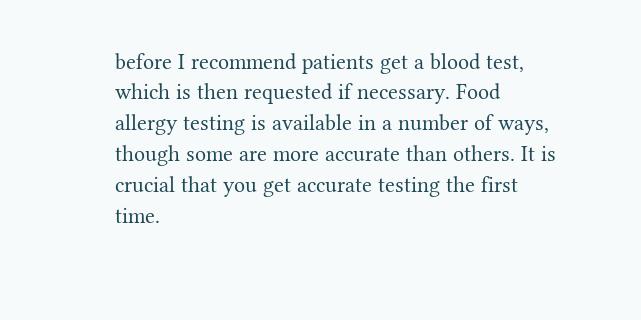before I recommend patients get a blood test, which is then requested if necessary. Food allergy testing is available in a number of ways, though some are more accurate than others. It is crucial that you get accurate testing the first time.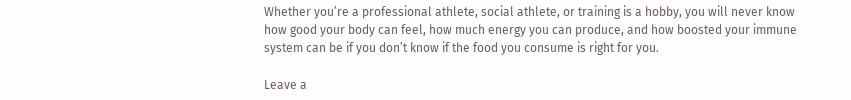Whether you’re a professional athlete, social athlete, or training is a hobby, you will never know how good your body can feel, how much energy you can produce, and how boosted your immune system can be if you don’t know if the food you consume is right for you.

Leave a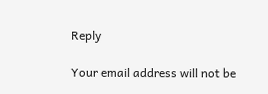Reply

Your email address will not be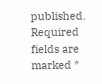published. Required fields are marked *